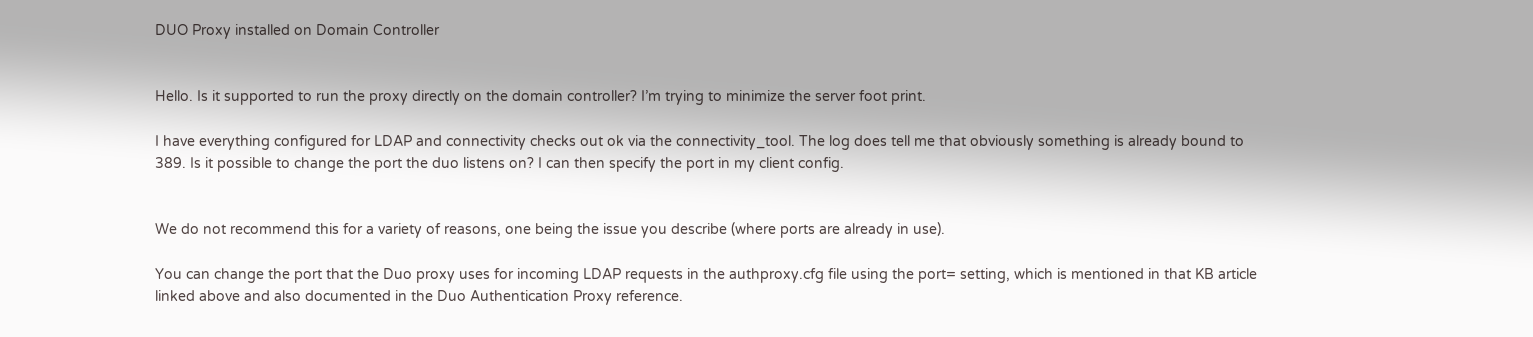DUO Proxy installed on Domain Controller


Hello. Is it supported to run the proxy directly on the domain controller? I’m trying to minimize the server foot print.

I have everything configured for LDAP and connectivity checks out ok via the connectivity_tool. The log does tell me that obviously something is already bound to 389. Is it possible to change the port the duo listens on? I can then specify the port in my client config.


We do not recommend this for a variety of reasons, one being the issue you describe (where ports are already in use).

You can change the port that the Duo proxy uses for incoming LDAP requests in the authproxy.cfg file using the port= setting, which is mentioned in that KB article linked above and also documented in the Duo Authentication Proxy reference.